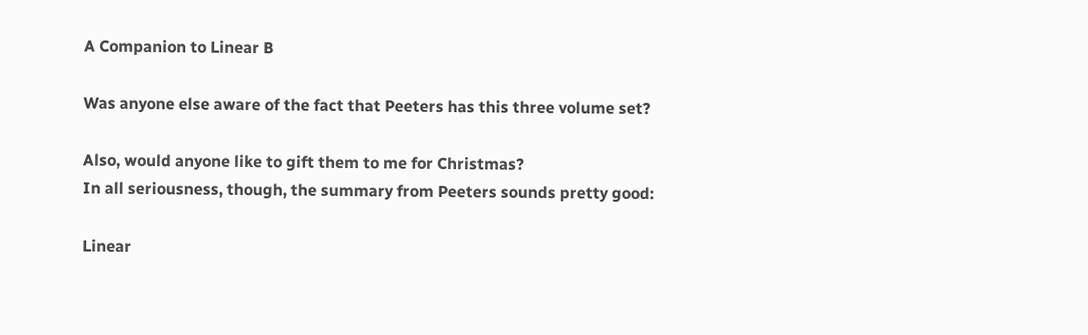A Companion to Linear B

Was anyone else aware of the fact that Peeters has this three volume set?

Also, would anyone like to gift them to me for Christmas?
In all seriousness, though, the summary from Peeters sounds pretty good:

Linear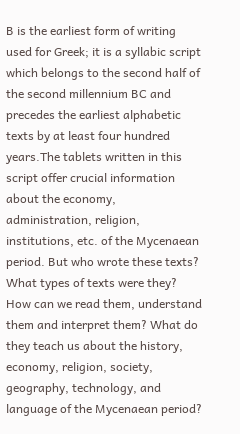B is the earliest form of writing used for Greek; it is a syllabic script which belongs to the second half of the second millennium BC and precedes the earliest alphabetic texts by at least four hundred years.The tablets written in this script offer crucial information about the economy, administration, religion, institutions, etc. of the Mycenaean period. But who wrote these texts? What types of texts were they? How can we read them, understand them and interpret them? What do they teach us about the history, economy, religion, society, geography, technology, and language of the Mycenaean period?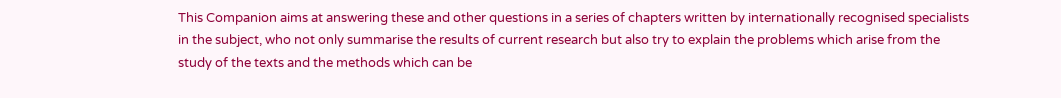This Companion aims at answering these and other questions in a series of chapters written by internationally recognised specialists in the subject, who not only summarise the results of current research but also try to explain the problems which arise from the study of the texts and the methods which can be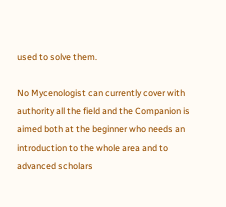used to solve them.

No Mycenologist can currently cover with authority all the field and the Companion is aimed both at the beginner who needs an introduction to the whole area and to advanced scholars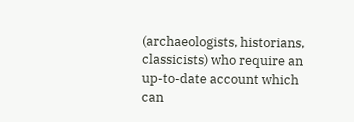(archaeologists, historians, classicists) who require an up-to-date account which can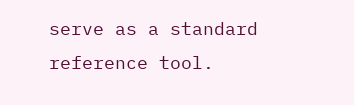serve as a standard reference tool.